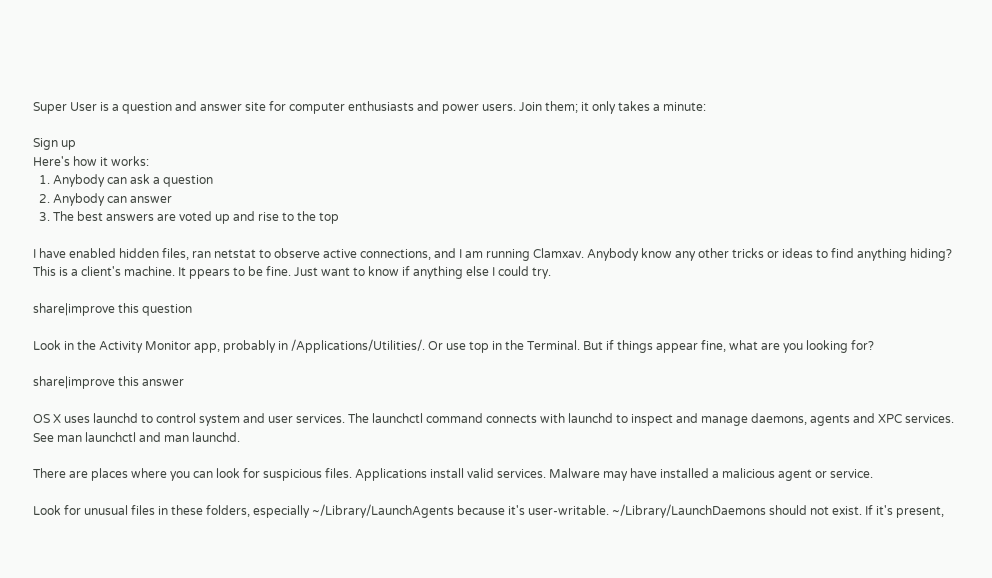Super User is a question and answer site for computer enthusiasts and power users. Join them; it only takes a minute:

Sign up
Here's how it works:
  1. Anybody can ask a question
  2. Anybody can answer
  3. The best answers are voted up and rise to the top

I have enabled hidden files, ran netstat to observe active connections, and I am running Clamxav. Anybody know any other tricks or ideas to find anything hiding? This is a client's machine. It ppears to be fine. Just want to know if anything else I could try.

share|improve this question

Look in the Activity Monitor app, probably in /Applications/Utilities/. Or use top in the Terminal. But if things appear fine, what are you looking for?

share|improve this answer

OS X uses launchd to control system and user services. The launchctl command connects with launchd to inspect and manage daemons, agents and XPC services. See man launchctl and man launchd.

There are places where you can look for suspicious files. Applications install valid services. Malware may have installed a malicious agent or service.

Look for unusual files in these folders, especially ~/Library/LaunchAgents because it's user-writable. ~/Library/LaunchDaemons should not exist. If it's present,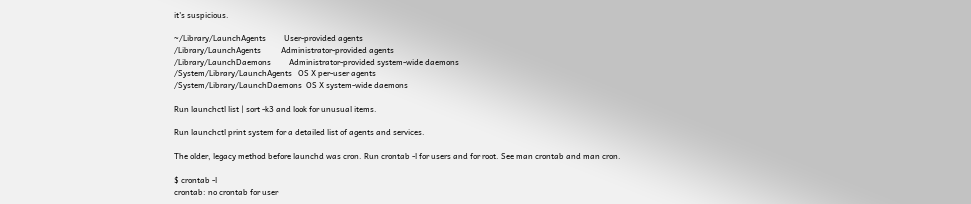it's suspicious.

~/Library/LaunchAgents         User-provided agents
/Library/LaunchAgents          Administrator-provided agents
/Library/LaunchDaemons         Administrator-provided system-wide daemons
/System/Library/LaunchAgents   OS X per-user agents
/System/Library/LaunchDaemons  OS X system-wide daemons

Run launchctl list | sort -k3 and look for unusual items.

Run launchctl print system for a detailed list of agents and services.

The older, legacy method before launchd was cron. Run crontab -l for users and for root. See man crontab and man cron.

$ crontab -l
crontab: no crontab for user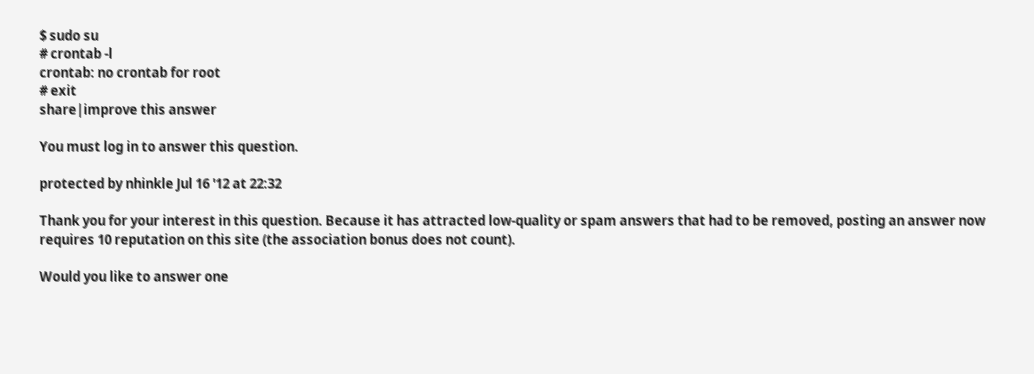$ sudo su
# crontab -l
crontab: no crontab for root
# exit
share|improve this answer

You must log in to answer this question.

protected by nhinkle Jul 16 '12 at 22:32

Thank you for your interest in this question. Because it has attracted low-quality or spam answers that had to be removed, posting an answer now requires 10 reputation on this site (the association bonus does not count).

Would you like to answer one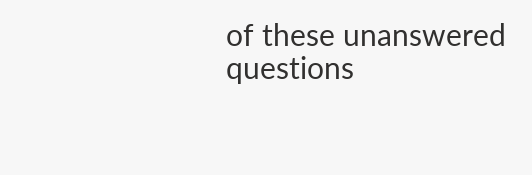of these unanswered questions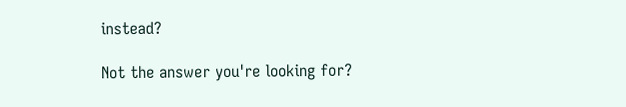instead?

Not the answer you're looking for?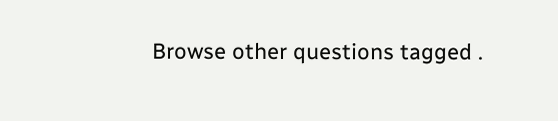Browse other questions tagged .